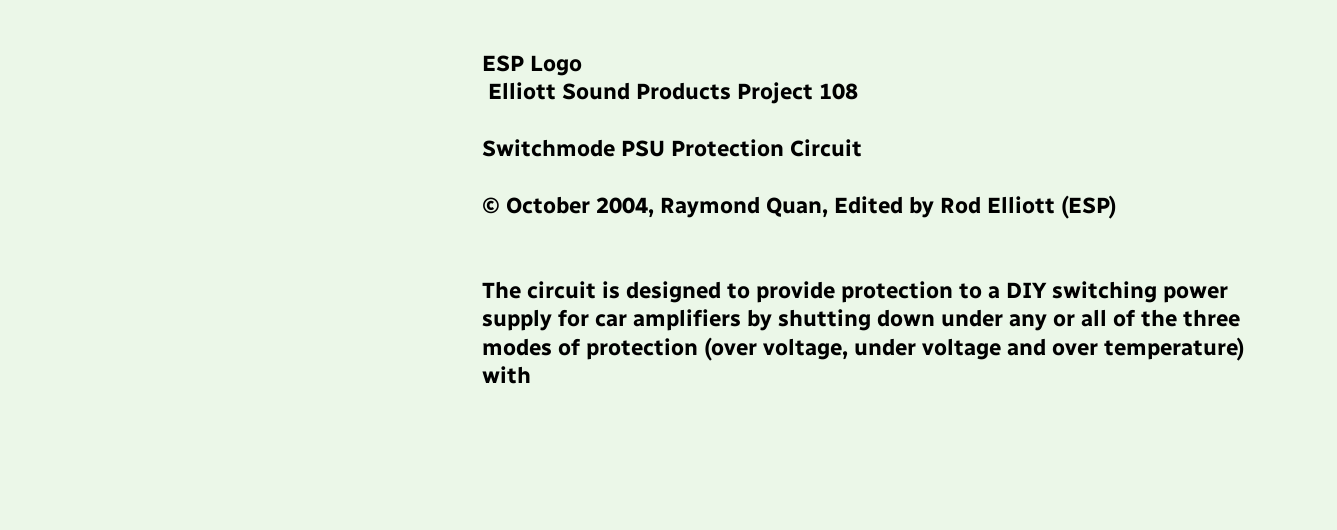ESP Logo
 Elliott Sound Products Project 108

Switchmode PSU Protection Circuit

© October 2004, Raymond Quan, Edited by Rod Elliott (ESP)


The circuit is designed to provide protection to a DIY switching power supply for car amplifiers by shutting down under any or all of the three modes of protection (over voltage, under voltage and over temperature) with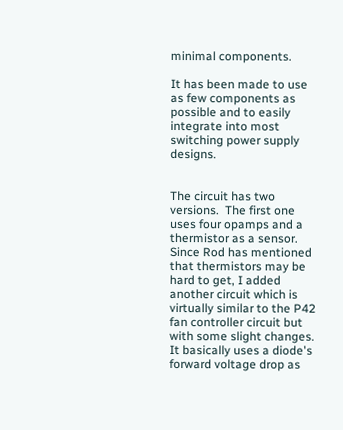minimal components.

It has been made to use as few components as possible and to easily integrate into most switching power supply designs.


The circuit has two versions.  The first one uses four opamps and a thermistor as a sensor.  Since Rod has mentioned that thermistors may be hard to get, I added another circuit which is virtually similar to the P42 fan controller circuit but with some slight changes.  It basically uses a diode's forward voltage drop as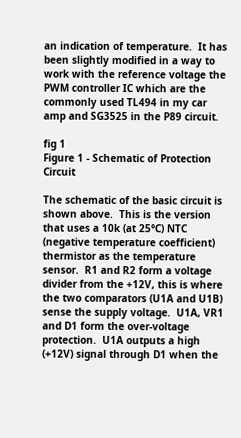an indication of temperature.  It has been slightly modified in a way to work with the reference voltage the PWM controller IC which are the commonly used TL494 in my car amp and SG3525 in the P89 circuit.

fig 1
Figure 1 - Schematic of Protection Circuit

The schematic of the basic circuit is shown above.  This is the version that uses a 10k (at 25°C) NTC (negative temperature coefficient) thermistor as the temperature sensor.  R1 and R2 form a voltage divider from the +12V, this is where the two comparators (U1A and U1B) sense the supply voltage.  U1A, VR1 and D1 form the over-voltage protection.  U1A outputs a high (+12V) signal through D1 when the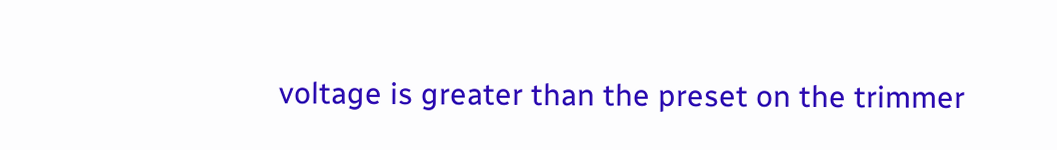voltage is greater than the preset on the trimmer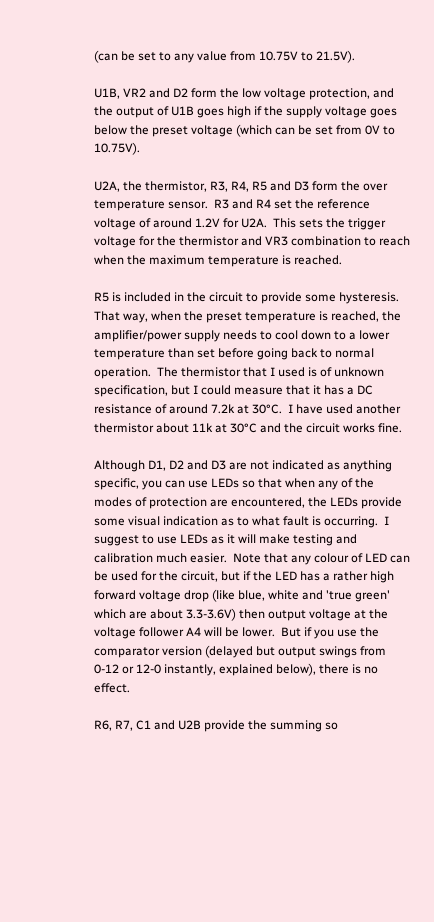(can be set to any value from 10.75V to 21.5V).

U1B, VR2 and D2 form the low voltage protection, and the output of U1B goes high if the supply voltage goes below the preset voltage (which can be set from 0V to 10.75V).

U2A, the thermistor, R3, R4, R5 and D3 form the over temperature sensor.  R3 and R4 set the reference voltage of around 1.2V for U2A.  This sets the trigger voltage for the thermistor and VR3 combination to reach when the maximum temperature is reached.

R5 is included in the circuit to provide some hysteresis.  That way, when the preset temperature is reached, the amplifier/power supply needs to cool down to a lower temperature than set before going back to normal operation.  The thermistor that I used is of unknown specification, but I could measure that it has a DC resistance of around 7.2k at 30°C.  I have used another thermistor about 11k at 30°C and the circuit works fine.

Although D1, D2 and D3 are not indicated as anything specific, you can use LEDs so that when any of the modes of protection are encountered, the LEDs provide some visual indication as to what fault is occurring.  I suggest to use LEDs as it will make testing and calibration much easier.  Note that any colour of LED can be used for the circuit, but if the LED has a rather high forward voltage drop (like blue, white and 'true green' which are about 3.3-3.6V) then output voltage at the voltage follower A4 will be lower.  But if you use the comparator version (delayed but output swings from 0-12 or 12-0 instantly, explained below), there is no effect.

R6, R7, C1 and U2B provide the summing so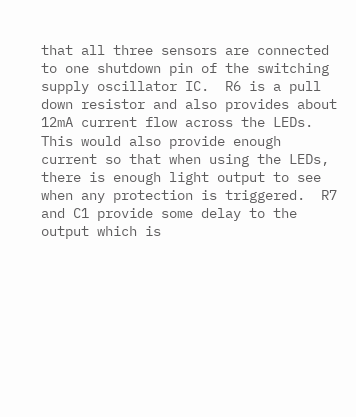that all three sensors are connected to one shutdown pin of the switching supply oscillator IC.  R6 is a pull down resistor and also provides about 12mA current flow across the LEDs.  This would also provide enough current so that when using the LEDs, there is enough light output to see when any protection is triggered.  R7 and C1 provide some delay to the output which is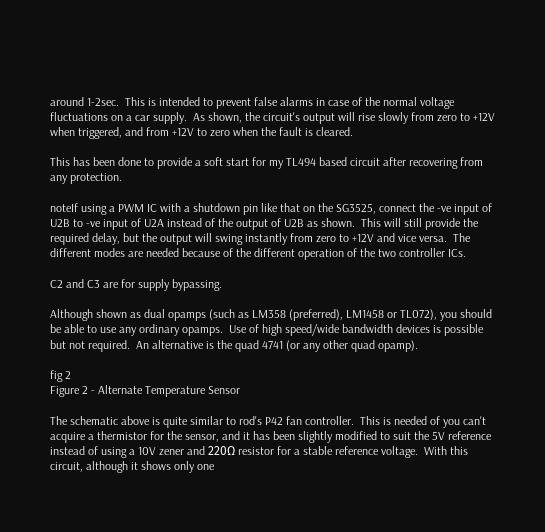around 1-2sec.  This is intended to prevent false alarms in case of the normal voltage fluctuations on a car supply.  As shown, the circuit's output will rise slowly from zero to +12V when triggered, and from +12V to zero when the fault is cleared.

This has been done to provide a soft start for my TL494 based circuit after recovering from any protection.

noteIf using a PWM IC with a shutdown pin like that on the SG3525, connect the -ve input of U2B to -ve input of U2A instead of the output of U2B as shown.  This will still provide the required delay, but the output will swing instantly from zero to +12V and vice versa.  The different modes are needed because of the different operation of the two controller ICs.

C2 and C3 are for supply bypassing.

Although shown as dual opamps (such as LM358 (preferred), LM1458 or TL072), you should be able to use any ordinary opamps.  Use of high speed/wide bandwidth devices is possible but not required.  An alternative is the quad 4741 (or any other quad opamp).

fig 2
Figure 2 - Alternate Temperature Sensor

The schematic above is quite similar to rod's P42 fan controller.  This is needed of you can't acquire a thermistor for the sensor, and it has been slightly modified to suit the 5V reference instead of using a 10V zener and 220Ω resistor for a stable reference voltage.  With this circuit, although it shows only one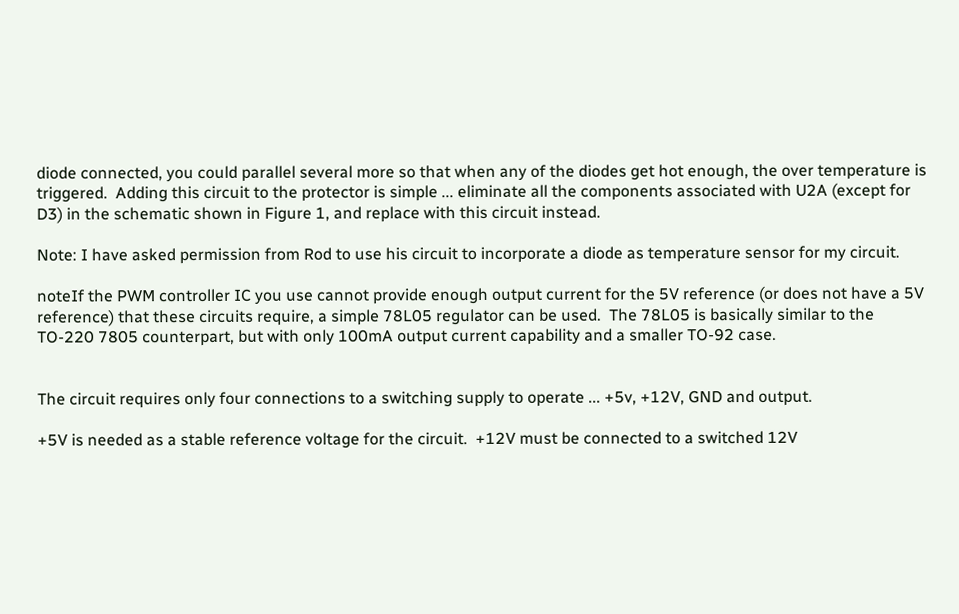diode connected, you could parallel several more so that when any of the diodes get hot enough, the over temperature is triggered.  Adding this circuit to the protector is simple ... eliminate all the components associated with U2A (except for D3) in the schematic shown in Figure 1, and replace with this circuit instead.

Note: I have asked permission from Rod to use his circuit to incorporate a diode as temperature sensor for my circuit.

noteIf the PWM controller IC you use cannot provide enough output current for the 5V reference (or does not have a 5V reference) that these circuits require, a simple 78L05 regulator can be used.  The 78L05 is basically similar to the TO-220 7805 counterpart, but with only 100mA output current capability and a smaller TO-92 case.


The circuit requires only four connections to a switching supply to operate ... +5v, +12V, GND and output.

+5V is needed as a stable reference voltage for the circuit.  +12V must be connected to a switched 12V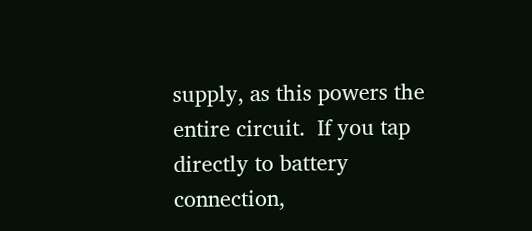supply, as this powers the entire circuit.  If you tap directly to battery connection,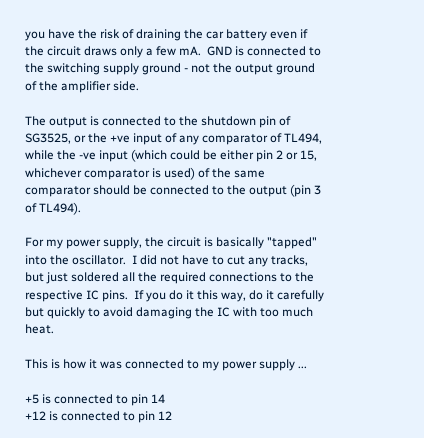you have the risk of draining the car battery even if the circuit draws only a few mA.  GND is connected to the switching supply ground - not the output ground of the amplifier side.

The output is connected to the shutdown pin of SG3525, or the +ve input of any comparator of TL494, while the -ve input (which could be either pin 2 or 15, whichever comparator is used) of the same comparator should be connected to the output (pin 3 of TL494).

For my power supply, the circuit is basically "tapped" into the oscillator.  I did not have to cut any tracks, but just soldered all the required connections to the respective IC pins.  If you do it this way, do it carefully but quickly to avoid damaging the IC with too much heat.

This is how it was connected to my power supply ...

+5 is connected to pin 14
+12 is connected to pin 12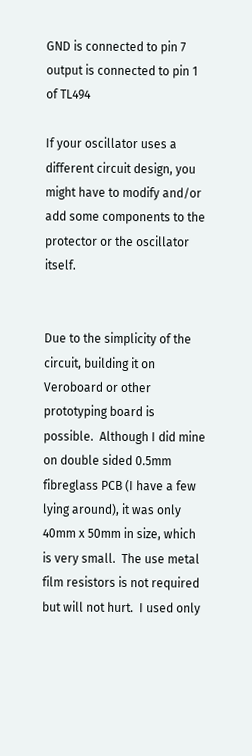GND is connected to pin 7
output is connected to pin 1 of TL494

If your oscillator uses a different circuit design, you might have to modify and/or add some components to the protector or the oscillator itself.


Due to the simplicity of the circuit, building it on Veroboard or other prototyping board is possible.  Although I did mine on double sided 0.5mm fibreglass PCB (I have a few lying around), it was only 40mm x 50mm in size, which is very small.  The use metal film resistors is not required but will not hurt.  I used only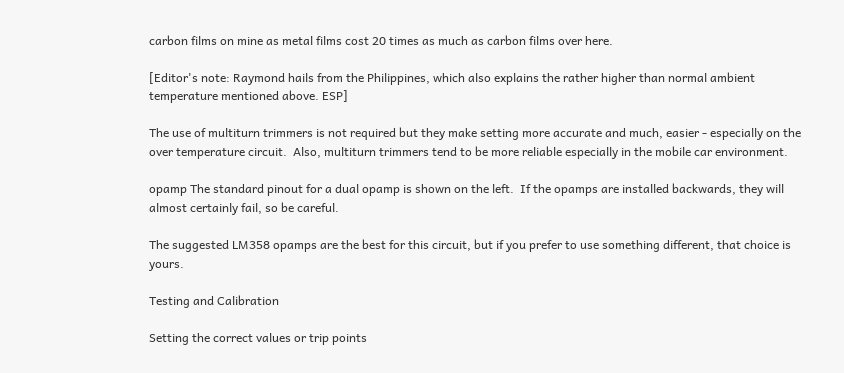carbon films on mine as metal films cost 20 times as much as carbon films over here.

[Editor's note: Raymond hails from the Philippines, which also explains the rather higher than normal ambient temperature mentioned above. ESP]

The use of multiturn trimmers is not required but they make setting more accurate and much, easier - especially on the over temperature circuit.  Also, multiturn trimmers tend to be more reliable especially in the mobile car environment.

opamp The standard pinout for a dual opamp is shown on the left.  If the opamps are installed backwards, they will almost certainly fail, so be careful.

The suggested LM358 opamps are the best for this circuit, but if you prefer to use something different, that choice is yours.

Testing and Calibration

Setting the correct values or trip points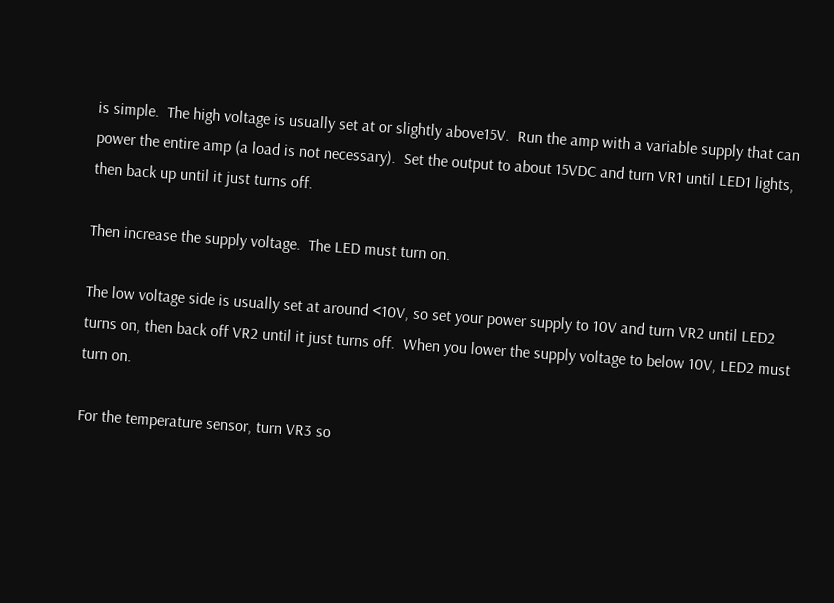is simple.  The high voltage is usually set at or slightly above15V.  Run the amp with a variable supply that can power the entire amp (a load is not necessary).  Set the output to about 15VDC and turn VR1 until LED1 lights, then back up until it just turns off.

Then increase the supply voltage.  The LED must turn on.

The low voltage side is usually set at around <10V, so set your power supply to 10V and turn VR2 until LED2 turns on, then back off VR2 until it just turns off.  When you lower the supply voltage to below 10V, LED2 must turn on.

For the temperature sensor, turn VR3 so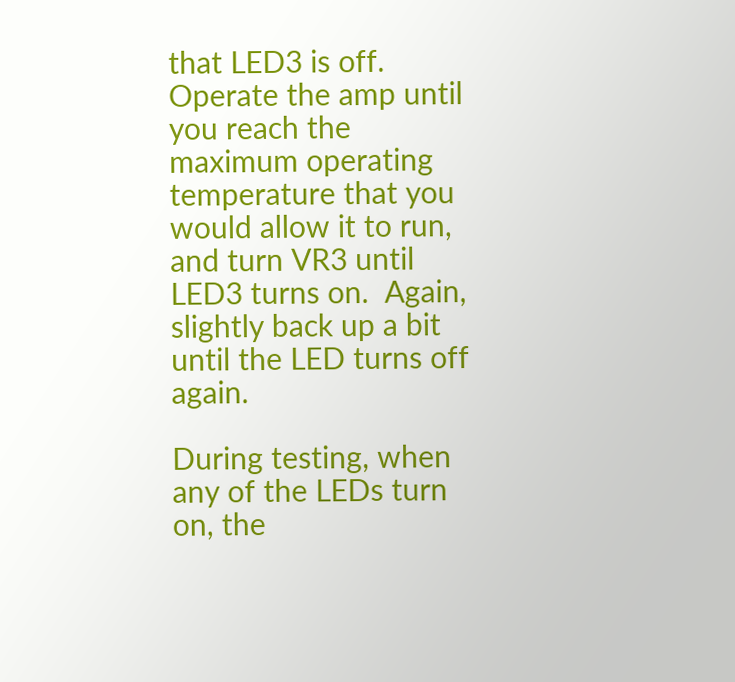that LED3 is off.  Operate the amp until you reach the maximum operating temperature that you would allow it to run, and turn VR3 until LED3 turns on.  Again, slightly back up a bit until the LED turns off again.

During testing, when any of the LEDs turn on, the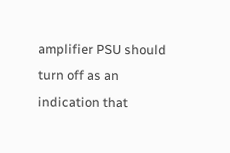amplifier PSU should turn off as an indication that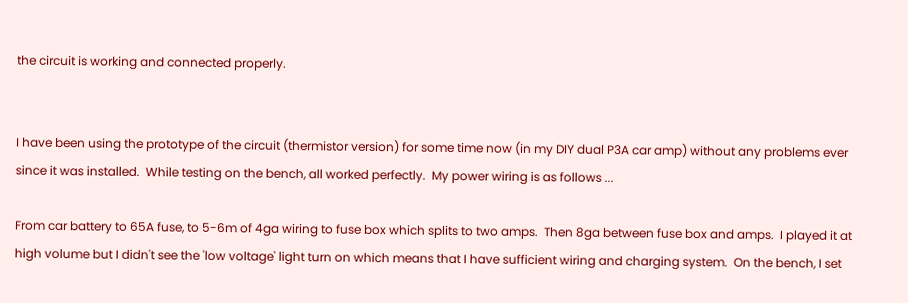the circuit is working and connected properly.


I have been using the prototype of the circuit (thermistor version) for some time now (in my DIY dual P3A car amp) without any problems ever since it was installed.  While testing on the bench, all worked perfectly.  My power wiring is as follows ...

From car battery to 65A fuse, to 5-6m of 4ga wiring to fuse box which splits to two amps.  Then 8ga between fuse box and amps.  I played it at high volume but I didn't see the 'low voltage' light turn on which means that I have sufficient wiring and charging system.  On the bench, I set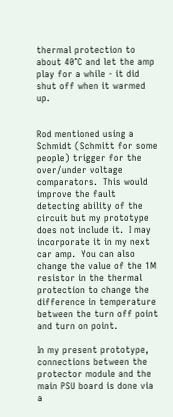thermal protection to about 40°C and let the amp play for a while - it did shut off when it warmed up.


Rod mentioned using a Schmidt (Schmitt for some people) trigger for the over/under voltage comparators.  This would improve the fault detecting ability of the circuit but my prototype does not include it.  I may incorporate it in my next car amp.  You can also change the value of the 1M resistor in the thermal protection to change the difference in temperature between the turn off point and turn on point.

In my present prototype, connections between the protector module and the main PSU board is done via a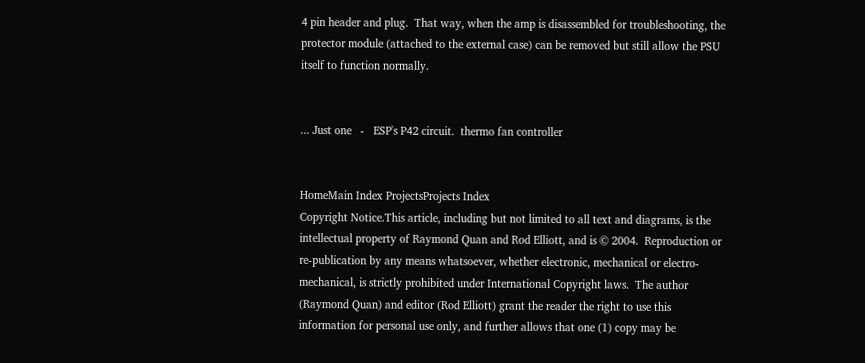4 pin header and plug.  That way, when the amp is disassembled for troubleshooting, the protector module (attached to the external case) can be removed but still allow the PSU itself to function normally.


... Just one   -   ESP's P42 circuit.  thermo fan controller


HomeMain Index ProjectsProjects Index
Copyright Notice.This article, including but not limited to all text and diagrams, is the intellectual property of Raymond Quan and Rod Elliott, and is © 2004.  Reproduction or re-publication by any means whatsoever, whether electronic, mechanical or electro-mechanical, is strictly prohibited under International Copyright laws.  The author (Raymond Quan) and editor (Rod Elliott) grant the reader the right to use this information for personal use only, and further allows that one (1) copy may be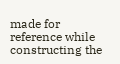made for reference while constructing the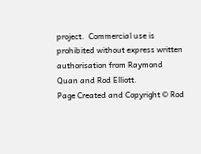project.  Commercial use is prohibited without express written authorisation from Raymond Quan and Rod Elliott.
Page Created and Copyright © Rod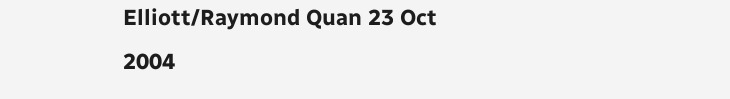Elliott/Raymond Quan 23 Oct 2004